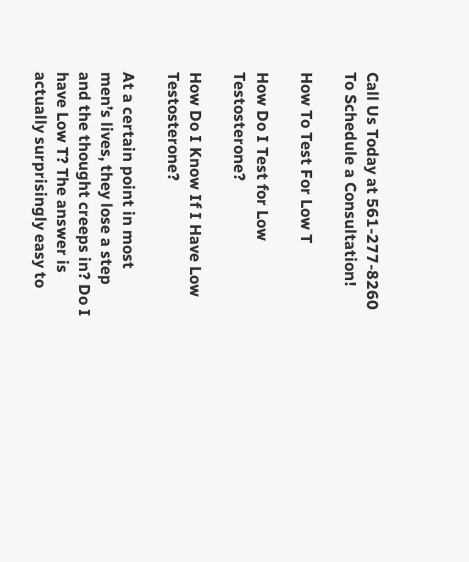Call Us Today at 561-277-8260 To Schedule a Consultation!

How To Test For Low T

How Do I Test for Low Testosterone?

How Do I Know If I Have Low Testosterone?

At a certain point in most men’s lives, they lose a step and the thought creeps in? Do I have Low T? The answer is actually surprisingly easy to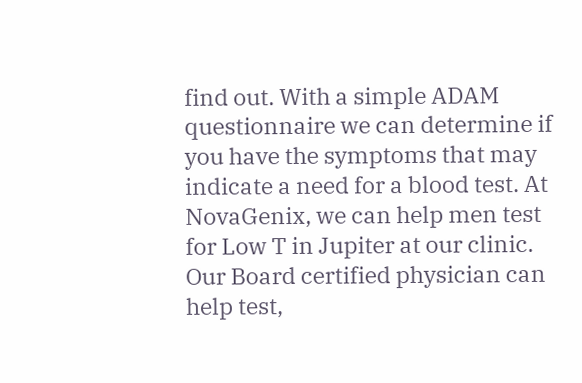find out. With a simple ADAM questionnaire we can determine if you have the symptoms that may indicate a need for a blood test. At NovaGenix, we can help men test for Low T in Jupiter at our clinic. Our Board certified physician can help test,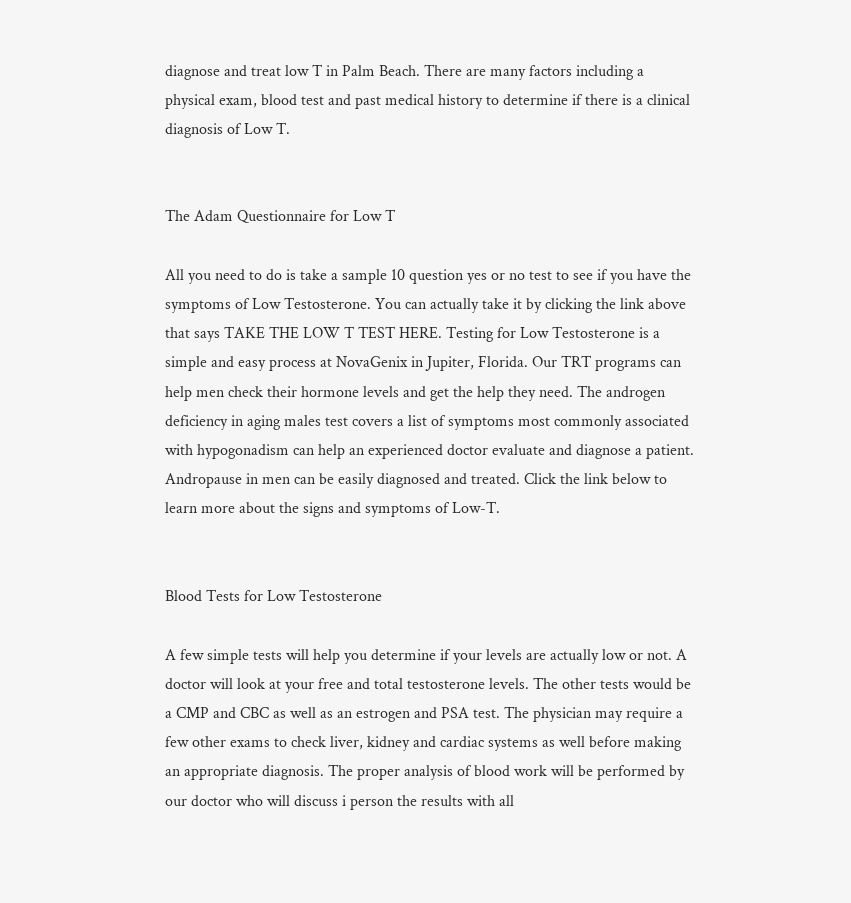diagnose and treat low T in Palm Beach. There are many factors including a physical exam, blood test and past medical history to determine if there is a clinical diagnosis of Low T.


The Adam Questionnaire for Low T

All you need to do is take a sample 10 question yes or no test to see if you have the symptoms of Low Testosterone. You can actually take it by clicking the link above that says TAKE THE LOW T TEST HERE. Testing for Low Testosterone is a simple and easy process at NovaGenix in Jupiter, Florida. Our TRT programs can help men check their hormone levels and get the help they need. The androgen deficiency in aging males test covers a list of symptoms most commonly associated with hypogonadism can help an experienced doctor evaluate and diagnose a patient. Andropause in men can be easily diagnosed and treated. Click the link below to learn more about the signs and symptoms of Low-T.


Blood Tests for Low Testosterone

A few simple tests will help you determine if your levels are actually low or not. A doctor will look at your free and total testosterone levels. The other tests would be a CMP and CBC as well as an estrogen and PSA test. The physician may require a few other exams to check liver, kidney and cardiac systems as well before making an appropriate diagnosis. The proper analysis of blood work will be performed by our doctor who will discuss i person the results with all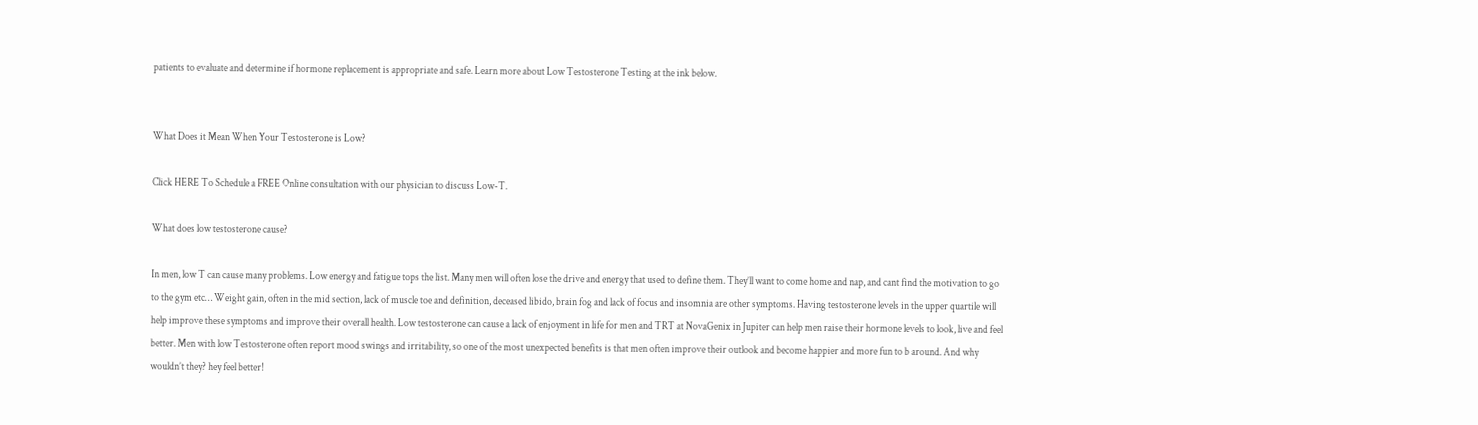patients to evaluate and determine if hormone replacement is appropriate and safe. Learn more about Low Testosterone Testing at the ink below.


What Does it Mean When Your Testosterone is Low?

Click HERE To Schedule a FREE Online consultation with our physician to discuss Low-T.

What does low testosterone cause?

In men, low T can cause many problems. Low energy and fatigue tops the list. Many men will often lose the drive and energy that used to define them. They’ll want to come home and nap, and cant find the motivation to go to the gym etc… Weight gain, often in the mid section, lack of muscle toe and definition, deceased libido, brain fog and lack of focus and insomnia are other symptoms. Having testosterone levels in the upper quartile will help improve these symptoms and improve their overall health. Low testosterone can cause a lack of enjoyment in life for men and TRT at NovaGenix in Jupiter can help men raise their hormone levels to look, live and feel better. Men with low Testosterone often report mood swings and irritability, so one of the most unexpected benefits is that men often improve their outlook and become happier and more fun to b around. And why wouldn’t they? hey feel better!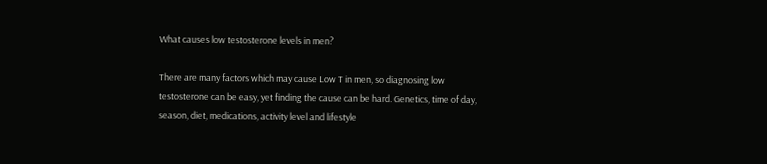What causes low testosterone levels in men?

There are many factors which may cause Low T in men, so diagnosing low testosterone can be easy, yet finding the cause can be hard. Genetics, time of day, season, diet, medications, activity level and lifestyle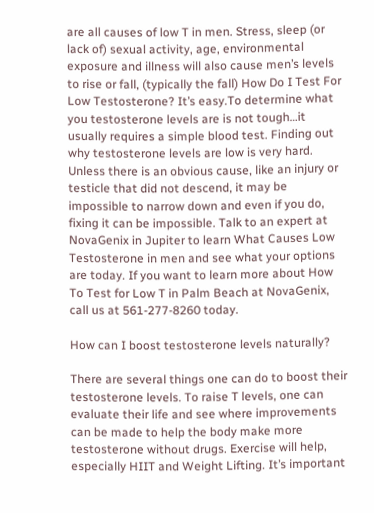are all causes of low T in men. Stress, sleep (or lack of) sexual activity, age, environmental exposure and illness will also cause men’s levels to rise or fall, (typically the fall) How Do I Test For Low Testosterone? It’s easy.To determine what you testosterone levels are is not tough…it usually requires a simple blood test. Finding out why testosterone levels are low is very hard. Unless there is an obvious cause, like an injury or testicle that did not descend, it may be impossible to narrow down and even if you do, fixing it can be impossible. Talk to an expert at NovaGenix in Jupiter to learn What Causes Low Testosterone in men and see what your options are today. If you want to learn more about How To Test for Low T in Palm Beach at NovaGenix, call us at 561-277-8260 today.

How can I boost testosterone levels naturally?

There are several things one can do to boost their testosterone levels. To raise T levels, one can evaluate their life and see where improvements can be made to help the body make more testosterone without drugs. Exercise will help, especially HIIT and Weight Lifting. It’s important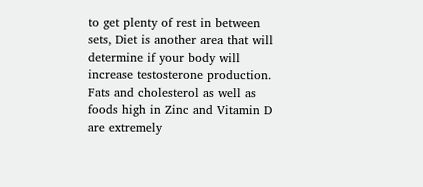to get plenty of rest in between sets, Diet is another area that will determine if your body will increase testosterone production. Fats and cholesterol as well as foods high in Zinc and Vitamin D are extremely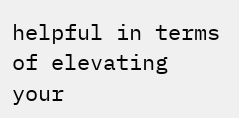helpful in terms of elevating your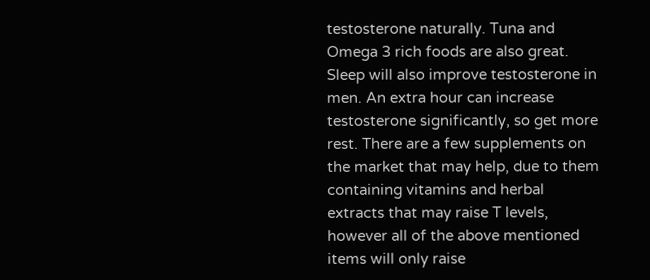testosterone naturally. Tuna and Omega 3 rich foods are also great. Sleep will also improve testosterone in men. An extra hour can increase testosterone significantly, so get more rest. There are a few supplements on the market that may help, due to them containing vitamins and herbal extracts that may raise T levels, however all of the above mentioned items will only raise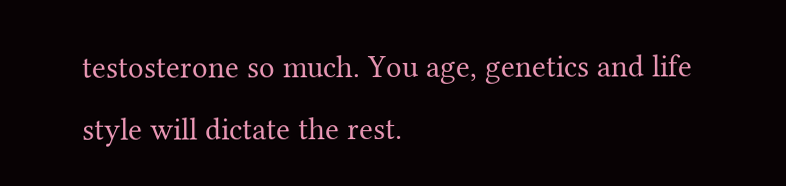testosterone so much. You age, genetics and life style will dictate the rest.